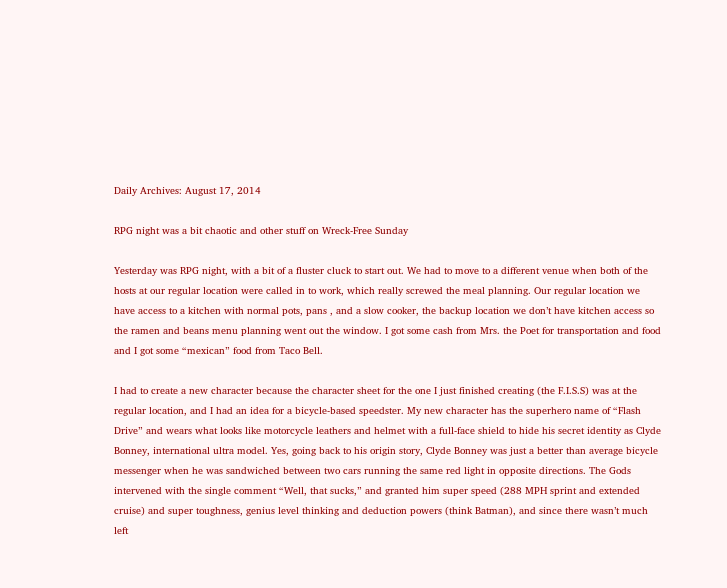Daily Archives: August 17, 2014

RPG night was a bit chaotic and other stuff on Wreck-Free Sunday

Yesterday was RPG night, with a bit of a fluster cluck to start out. We had to move to a different venue when both of the hosts at our regular location were called in to work, which really screwed the meal planning. Our regular location we have access to a kitchen with normal pots, pans , and a slow cooker, the backup location we don’t have kitchen access so the ramen and beans menu planning went out the window. I got some cash from Mrs. the Poet for transportation and food and I got some “mexican” food from Taco Bell.

I had to create a new character because the character sheet for the one I just finished creating (the F.I.S.S) was at the regular location, and I had an idea for a bicycle-based speedster. My new character has the superhero name of “Flash Drive” and wears what looks like motorcycle leathers and helmet with a full-face shield to hide his secret identity as Clyde Bonney, international ultra model. Yes, going back to his origin story, Clyde Bonney was just a better than average bicycle messenger when he was sandwiched between two cars running the same red light in opposite directions. The Gods intervened with the single comment “Well, that sucks,” and granted him super speed (288 MPH sprint and extended cruise) and super toughness, genius level thinking and deduction powers (think Batman), and since there wasn’t much left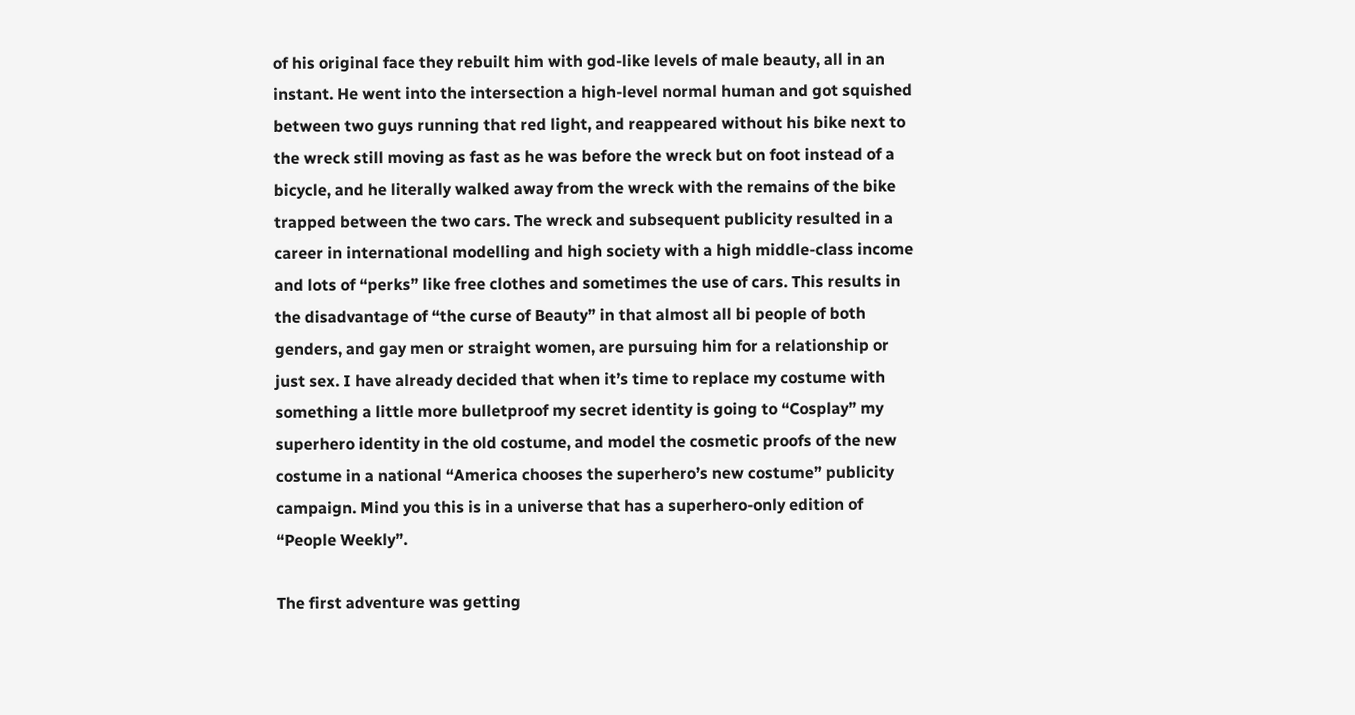of his original face they rebuilt him with god-like levels of male beauty, all in an instant. He went into the intersection a high-level normal human and got squished between two guys running that red light, and reappeared without his bike next to the wreck still moving as fast as he was before the wreck but on foot instead of a bicycle, and he literally walked away from the wreck with the remains of the bike trapped between the two cars. The wreck and subsequent publicity resulted in a career in international modelling and high society with a high middle-class income and lots of “perks” like free clothes and sometimes the use of cars. This results in the disadvantage of “the curse of Beauty” in that almost all bi people of both genders, and gay men or straight women, are pursuing him for a relationship or just sex. I have already decided that when it’s time to replace my costume with something a little more bulletproof my secret identity is going to “Cosplay” my superhero identity in the old costume, and model the cosmetic proofs of the new costume in a national “America chooses the superhero’s new costume” publicity campaign. Mind you this is in a universe that has a superhero-only edition of “People Weekly”.

The first adventure was getting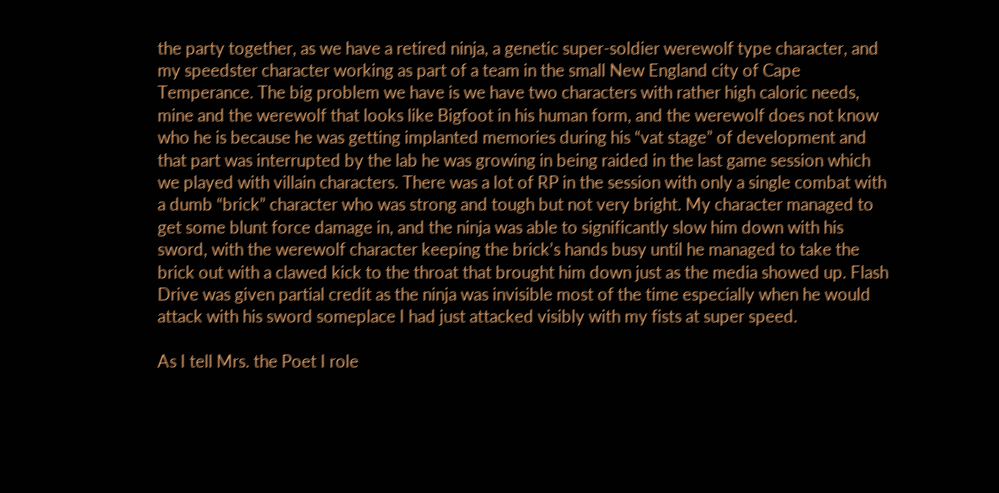the party together, as we have a retired ninja, a genetic super-soldier werewolf type character, and my speedster character working as part of a team in the small New England city of Cape Temperance. The big problem we have is we have two characters with rather high caloric needs, mine and the werewolf that looks like Bigfoot in his human form, and the werewolf does not know who he is because he was getting implanted memories during his “vat stage” of development and that part was interrupted by the lab he was growing in being raided in the last game session which we played with villain characters. There was a lot of RP in the session with only a single combat with a dumb “brick” character who was strong and tough but not very bright. My character managed to get some blunt force damage in, and the ninja was able to significantly slow him down with his sword, with the werewolf character keeping the brick’s hands busy until he managed to take the brick out with a clawed kick to the throat that brought him down just as the media showed up. Flash Drive was given partial credit as the ninja was invisible most of the time especially when he would attack with his sword someplace I had just attacked visibly with my fists at super speed.

As I tell Mrs. the Poet I role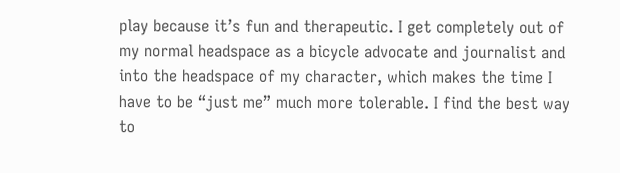play because it’s fun and therapeutic. I get completely out of my normal headspace as a bicycle advocate and journalist and into the headspace of my character, which makes the time I have to be “just me” much more tolerable. I find the best way to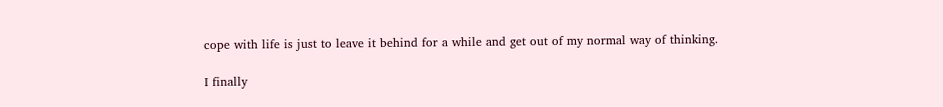cope with life is just to leave it behind for a while and get out of my normal way of thinking.

I finally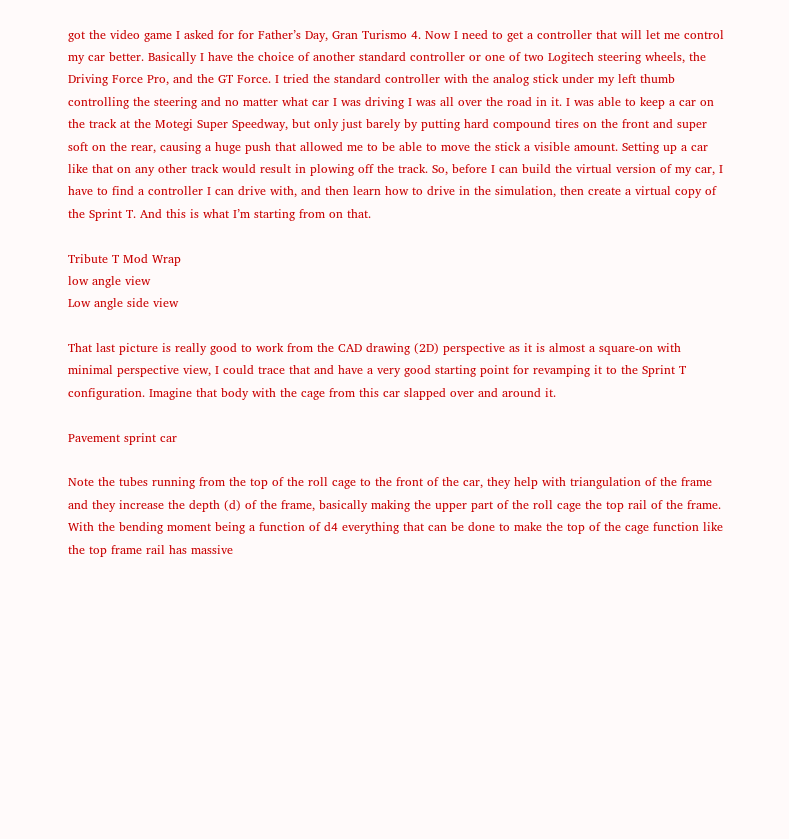got the video game I asked for for Father’s Day, Gran Turismo 4. Now I need to get a controller that will let me control my car better. Basically I have the choice of another standard controller or one of two Logitech steering wheels, the Driving Force Pro, and the GT Force. I tried the standard controller with the analog stick under my left thumb controlling the steering and no matter what car I was driving I was all over the road in it. I was able to keep a car on the track at the Motegi Super Speedway, but only just barely by putting hard compound tires on the front and super soft on the rear, causing a huge push that allowed me to be able to move the stick a visible amount. Setting up a car like that on any other track would result in plowing off the track. So, before I can build the virtual version of my car, I have to find a controller I can drive with, and then learn how to drive in the simulation, then create a virtual copy of the Sprint T. And this is what I’m starting from on that.

Tribute T Mod Wrap
low angle view
Low angle side view

That last picture is really good to work from the CAD drawing (2D) perspective as it is almost a square-on with minimal perspective view, I could trace that and have a very good starting point for revamping it to the Sprint T configuration. Imagine that body with the cage from this car slapped over and around it.

Pavement sprint car

Note the tubes running from the top of the roll cage to the front of the car, they help with triangulation of the frame and they increase the depth (d) of the frame, basically making the upper part of the roll cage the top rail of the frame. With the bending moment being a function of d4 everything that can be done to make the top of the cage function like the top frame rail has massive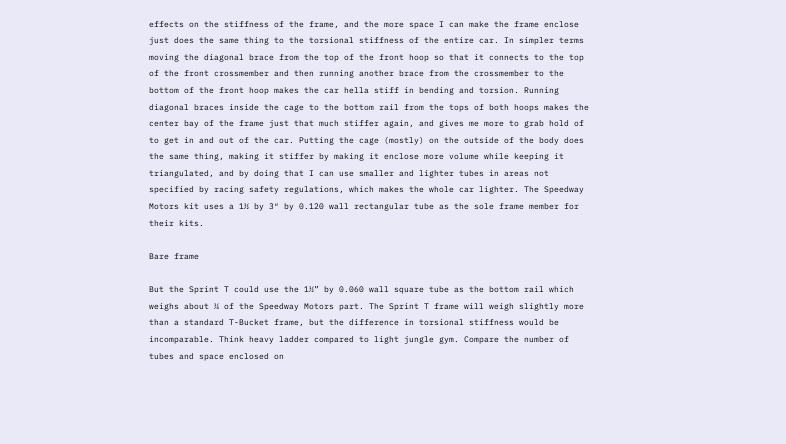effects on the stiffness of the frame, and the more space I can make the frame enclose just does the same thing to the torsional stiffness of the entire car. In simpler terms moving the diagonal brace from the top of the front hoop so that it connects to the top of the front crossmember and then running another brace from the crossmember to the bottom of the front hoop makes the car hella stiff in bending and torsion. Running diagonal braces inside the cage to the bottom rail from the tops of both hoops makes the center bay of the frame just that much stiffer again, and gives me more to grab hold of to get in and out of the car. Putting the cage (mostly) on the outside of the body does the same thing, making it stiffer by making it enclose more volume while keeping it triangulated, and by doing that I can use smaller and lighter tubes in areas not specified by racing safety regulations, which makes the whole car lighter. The Speedway Motors kit uses a 1½ by 3″ by 0.120 wall rectangular tube as the sole frame member for their kits.

Bare frame

But the Sprint T could use the 1½” by 0.060 wall square tube as the bottom rail which weighs about ¼ of the Speedway Motors part. The Sprint T frame will weigh slightly more than a standard T-Bucket frame, but the difference in torsional stiffness would be incomparable. Think heavy ladder compared to light jungle gym. Compare the number of tubes and space enclosed on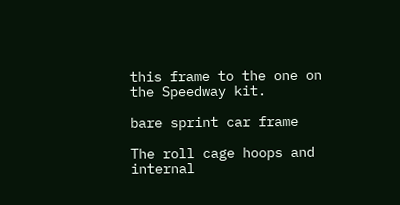this frame to the one on the Speedway kit.

bare sprint car frame

The roll cage hoops and internal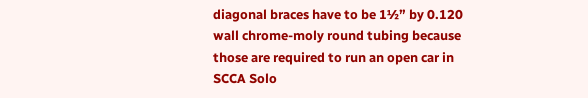diagonal braces have to be 1½” by 0.120 wall chrome-moly round tubing because those are required to run an open car in SCCA Solo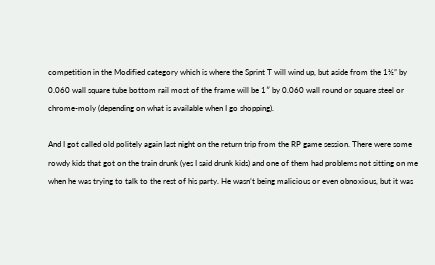competition in the Modified category which is where the Sprint T will wind up, but aside from the 1½” by 0.060 wall square tube bottom rail most of the frame will be 1″ by 0.060 wall round or square steel or chrome-moly (depending on what is available when I go shopping).

And I got called old politely again last night on the return trip from the RP game session. There were some rowdy kids that got on the train drunk (yes I said drunk kids) and one of them had problems not sitting on me when he was trying to talk to the rest of his party. He wasn’t being malicious or even obnoxious, but it was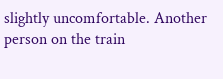slightly uncomfortable. Another person on the train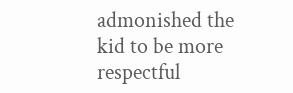admonished the kid to be more respectful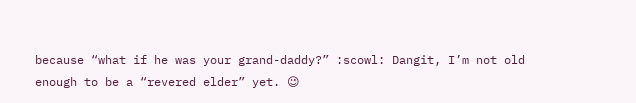because “what if he was your grand-daddy?” :scowl: Dangit, I’m not old enough to be a “revered elder” yet. 😉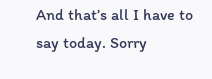And that’s all I have to say today. Sorry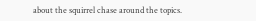about the squirrel chase around the topics.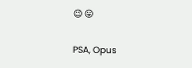😉 😛

PSA, Opus